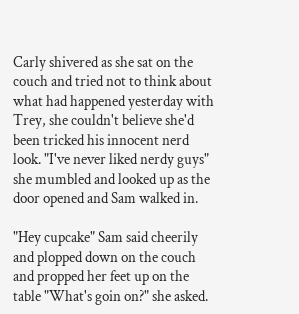Carly shivered as she sat on the couch and tried not to think about what had happened yesterday with Trey, she couldn't believe she'd been tricked his innocent nerd look. "I've never liked nerdy guys" she mumbled and looked up as the door opened and Sam walked in.

"Hey cupcake" Sam said cheerily and plopped down on the couch and propped her feet up on the table "What's goin on?" she asked.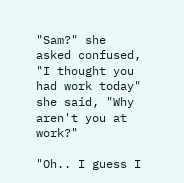"Sam?" she asked confused, "I thought you had work today" she said, "Why aren't you at work?"

"Oh.. I guess I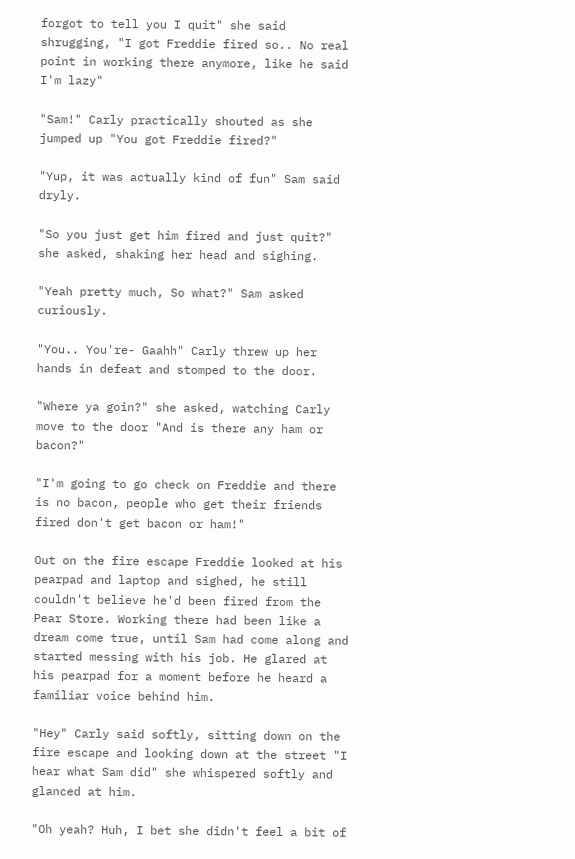forgot to tell you I quit" she said shrugging, "I got Freddie fired so.. No real point in working there anymore, like he said I'm lazy"

"Sam!" Carly practically shouted as she jumped up "You got Freddie fired?"

"Yup, it was actually kind of fun" Sam said dryly.

"So you just get him fired and just quit?" she asked, shaking her head and sighing.

"Yeah pretty much, So what?" Sam asked curiously.

"You.. You're- Gaahh" Carly threw up her hands in defeat and stomped to the door.

"Where ya goin?" she asked, watching Carly move to the door "And is there any ham or bacon?"

"I'm going to go check on Freddie and there is no bacon, people who get their friends fired don't get bacon or ham!"

Out on the fire escape Freddie looked at his pearpad and laptop and sighed, he still couldn't believe he'd been fired from the Pear Store. Working there had been like a dream come true, until Sam had come along and started messing with his job. He glared at his pearpad for a moment before he heard a familiar voice behind him.

"Hey" Carly said softly, sitting down on the fire escape and looking down at the street "I hear what Sam did" she whispered softly and glanced at him.

"Oh yeah? Huh, I bet she didn't feel a bit of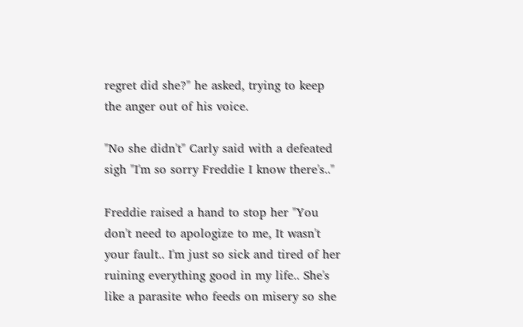regret did she?" he asked, trying to keep the anger out of his voice.

"No she didn't" Carly said with a defeated sigh "I'm so sorry Freddie I know there's.."

Freddie raised a hand to stop her "You don't need to apologize to me, It wasn't your fault.. I'm just so sick and tired of her ruining everything good in my life.. She's like a parasite who feeds on misery so she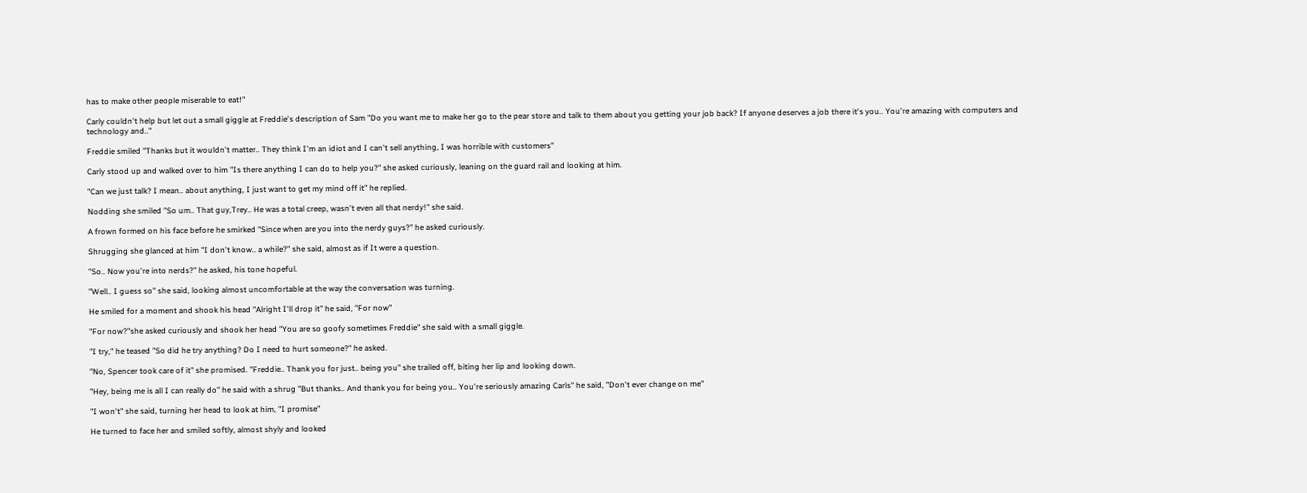has to make other people miserable to eat!"

Carly couldn't help but let out a small giggle at Freddie's description of Sam "Do you want me to make her go to the pear store and talk to them about you getting your job back? If anyone deserves a job there it's you.. You're amazing with computers and technology and.."

Freddie smiled "Thanks but it wouldn't matter.. They think I'm an idiot and I can't sell anything, I was horrible with customers"

Carly stood up and walked over to him "Is there anything I can do to help you?" she asked curiously, leaning on the guard rail and looking at him.

"Can we just talk? I mean.. about anything, I just want to get my mind off it" he replied.

Nodding she smiled "So um.. That guy,Trey.. He was a total creep, wasn't even all that nerdy!" she said.

A frown formed on his face before he smirked "Since when are you into the nerdy guys?" he asked curiously.

Shrugging she glanced at him "I don't know.. a while?" she said, almost as if It were a question.

"So.. Now you're into nerds?" he asked, his tone hopeful.

"Well.. I guess so" she said, looking almost uncomfortable at the way the conversation was turning.

He smiled for a moment and shook his head "Alright I'll drop it" he said, "For now"

"For now?"she asked curiously and shook her head "You are so goofy sometimes Freddie" she said with a small giggle.

"I try," he teased "So did he try anything? Do I need to hurt someone?" he asked.

"No, Spencer took care of it" she promised. "Freddie.. Thank you for just.. being you" she trailed off, biting her lip and looking down.

"Hey, being me is all I can really do" he said with a shrug "But thanks.. And thank you for being you.. You're seriously amazing Carls" he said, "Don't ever change on me"

"I won't" she said, turning her head to look at him, "I promise"

He turned to face her and smiled softly, almost shyly and looked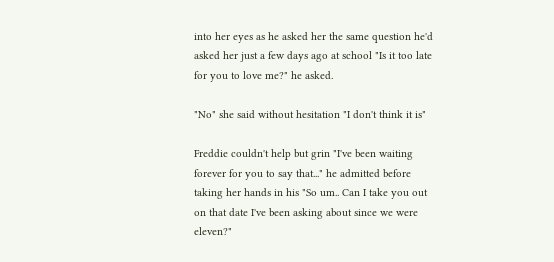into her eyes as he asked her the same question he'd asked her just a few days ago at school "Is it too late for you to love me?" he asked.

"No" she said without hesitation "I don't think it is"

Freddie couldn't help but grin "I've been waiting forever for you to say that..." he admitted before taking her hands in his "So um.. Can I take you out on that date I've been asking about since we were eleven?"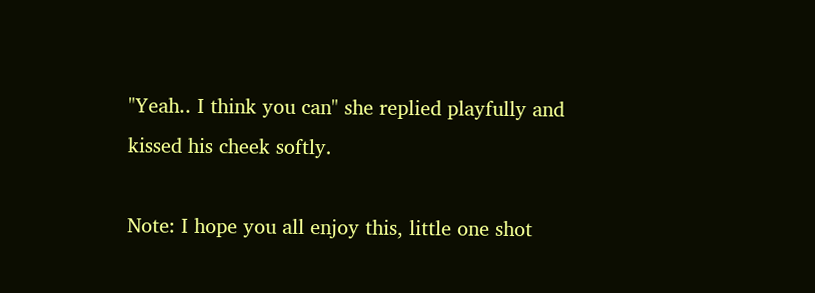"Yeah.. I think you can" she replied playfully and kissed his cheek softly.

Note: I hope you all enjoy this, little one shot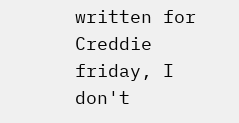written for Creddie friday, I don't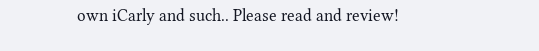own iCarly and such.. Please read and review!